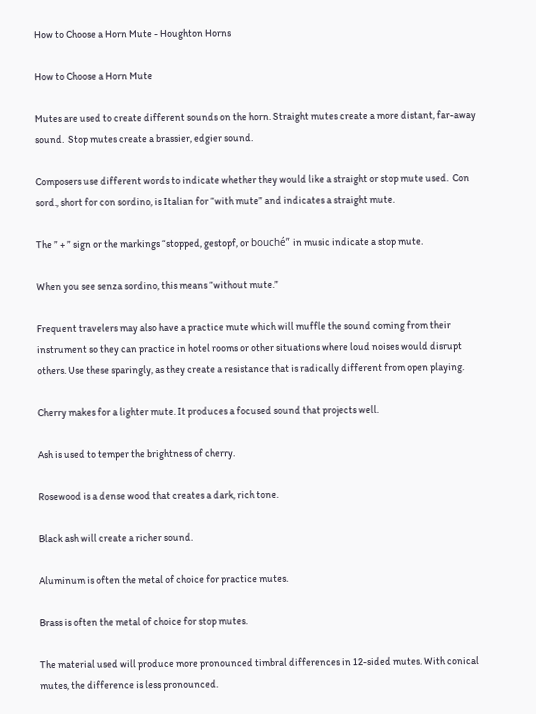How to Choose a Horn Mute - Houghton Horns

How to Choose a Horn Mute

Mutes are used to create different sounds on the horn. Straight mutes create a more distant, far-away sound.  Stop mutes create a brassier, edgier sound.

Composers use different words to indicate whether they would like a straight or stop mute used.  Con sord., short for con sordino, is Italian for “with mute” and indicates a straight mute.

The ” + ” sign or the markings “stopped, gestopf, or bouché” in music indicate a stop mute.

When you see senza sordino, this means “without mute.”

Frequent travelers may also have a practice mute which will muffle the sound coming from their instrument so they can practice in hotel rooms or other situations where loud noises would disrupt others. Use these sparingly, as they create a resistance that is radically different from open playing.

Cherry makes for a lighter mute. It produces a focused sound that projects well.

Ash is used to temper the brightness of cherry.

Rosewood is a dense wood that creates a dark, rich tone.

Black ash will create a richer sound.

Aluminum is often the metal of choice for practice mutes.

Brass is often the metal of choice for stop mutes.

The material used will produce more pronounced timbral differences in 12-sided mutes. With conical mutes, the difference is less pronounced.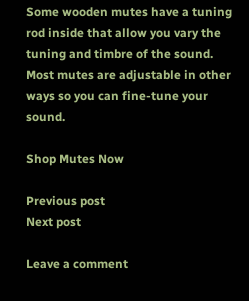Some wooden mutes have a tuning rod inside that allow you vary the tuning and timbre of the sound. Most mutes are adjustable in other ways so you can fine-tune your sound.

Shop Mutes Now

Previous post
Next post

Leave a comment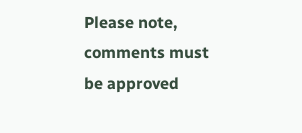Please note, comments must be approved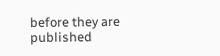before they are published